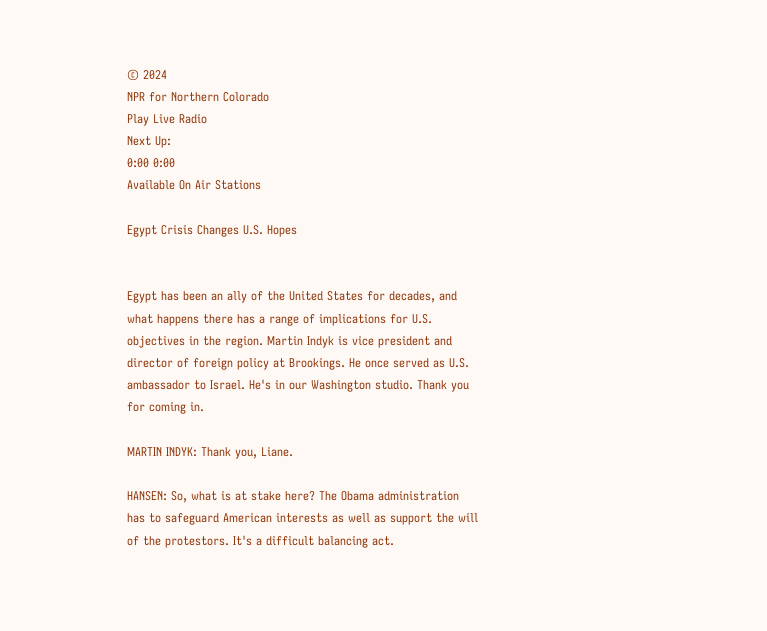© 2024
NPR for Northern Colorado
Play Live Radio
Next Up:
0:00 0:00
Available On Air Stations

Egypt Crisis Changes U.S. Hopes


Egypt has been an ally of the United States for decades, and what happens there has a range of implications for U.S. objectives in the region. Martin Indyk is vice president and director of foreign policy at Brookings. He once served as U.S. ambassador to Israel. He's in our Washington studio. Thank you for coming in.

MARTIN INDYK: Thank you, Liane.

HANSEN: So, what is at stake here? The Obama administration has to safeguard American interests as well as support the will of the protestors. It's a difficult balancing act.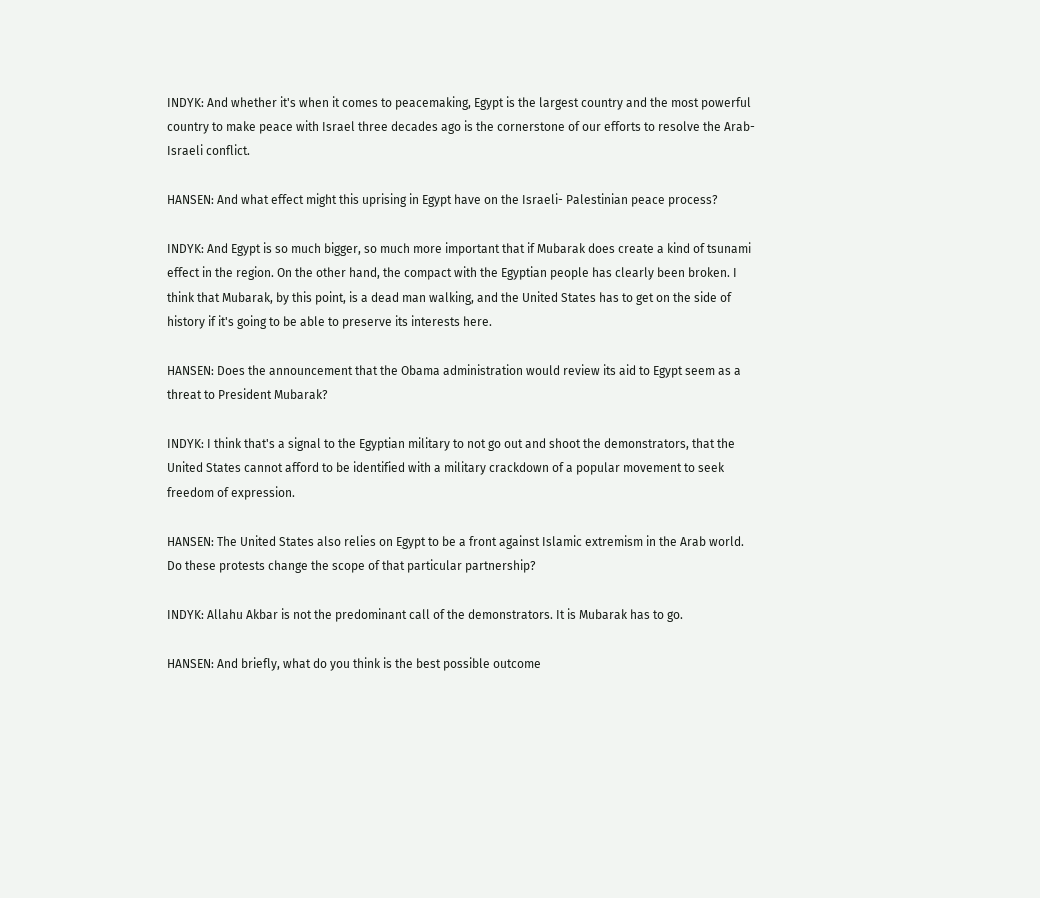INDYK: And whether it's when it comes to peacemaking, Egypt is the largest country and the most powerful country to make peace with Israel three decades ago is the cornerstone of our efforts to resolve the Arab-Israeli conflict.

HANSEN: And what effect might this uprising in Egypt have on the Israeli- Palestinian peace process?

INDYK: And Egypt is so much bigger, so much more important that if Mubarak does create a kind of tsunami effect in the region. On the other hand, the compact with the Egyptian people has clearly been broken. I think that Mubarak, by this point, is a dead man walking, and the United States has to get on the side of history if it's going to be able to preserve its interests here.

HANSEN: Does the announcement that the Obama administration would review its aid to Egypt seem as a threat to President Mubarak?

INDYK: I think that's a signal to the Egyptian military to not go out and shoot the demonstrators, that the United States cannot afford to be identified with a military crackdown of a popular movement to seek freedom of expression.

HANSEN: The United States also relies on Egypt to be a front against Islamic extremism in the Arab world. Do these protests change the scope of that particular partnership?

INDYK: Allahu Akbar is not the predominant call of the demonstrators. It is Mubarak has to go.

HANSEN: And briefly, what do you think is the best possible outcome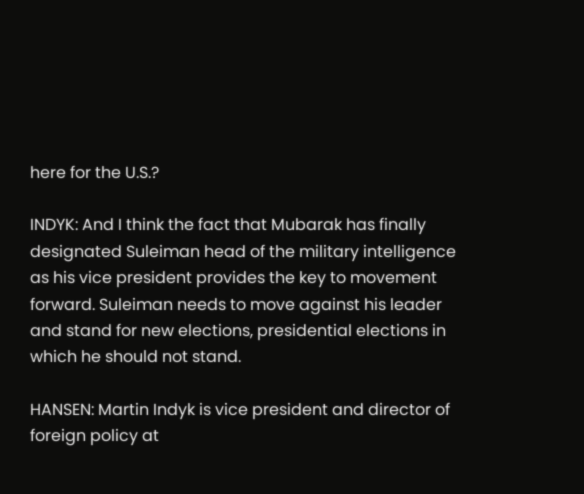here for the U.S.?

INDYK: And I think the fact that Mubarak has finally designated Suleiman head of the military intelligence as his vice president provides the key to movement forward. Suleiman needs to move against his leader and stand for new elections, presidential elections in which he should not stand.

HANSEN: Martin Indyk is vice president and director of foreign policy at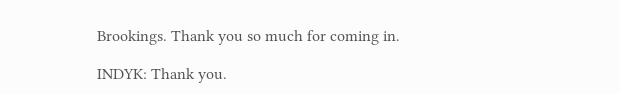Brookings. Thank you so much for coming in.

INDYK: Thank you.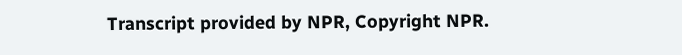Transcript provided by NPR, Copyright NPR.